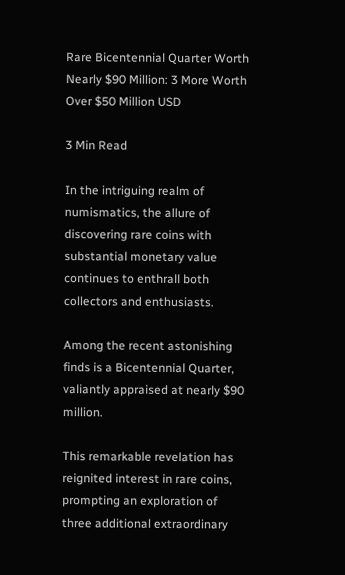Rare Bicentennial Quarter Worth Nearly $90 Million: 3 More Worth Over $50 Million USD

3 Min Read

In the intriguing realm of numismatics, the allure of discovering rare coins with substantial monetary value continues to enthrall both collectors and enthusiasts.

Among the recent astonishing finds is a Bicentennial Quarter, valiantly appraised at nearly $90 million.

This remarkable revelation has reignited interest in rare coins, prompting an exploration of three additional extraordinary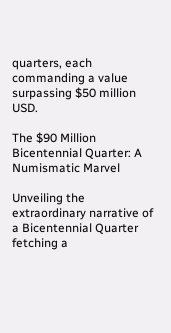quarters, each commanding a value surpassing $50 million USD.

The $90 Million Bicentennial Quarter: A Numismatic Marvel

Unveiling the extraordinary narrative of a Bicentennial Quarter fetching a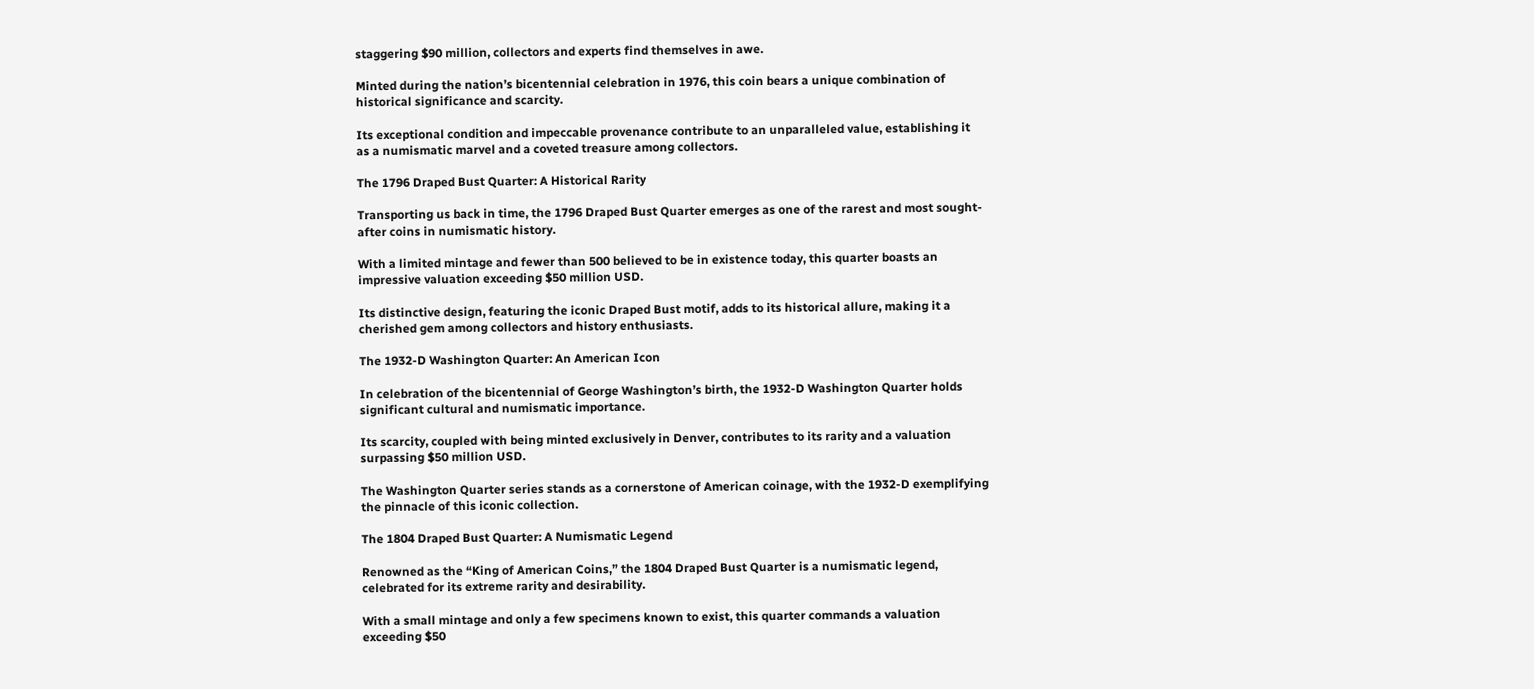staggering $90 million, collectors and experts find themselves in awe.

Minted during the nation’s bicentennial celebration in 1976, this coin bears a unique combination of historical significance and scarcity.

Its exceptional condition and impeccable provenance contribute to an unparalleled value, establishing it as a numismatic marvel and a coveted treasure among collectors.

The 1796 Draped Bust Quarter: A Historical Rarity

Transporting us back in time, the 1796 Draped Bust Quarter emerges as one of the rarest and most sought-after coins in numismatic history.

With a limited mintage and fewer than 500 believed to be in existence today, this quarter boasts an impressive valuation exceeding $50 million USD.

Its distinctive design, featuring the iconic Draped Bust motif, adds to its historical allure, making it a cherished gem among collectors and history enthusiasts.

The 1932-D Washington Quarter: An American Icon

In celebration of the bicentennial of George Washington’s birth, the 1932-D Washington Quarter holds significant cultural and numismatic importance.

Its scarcity, coupled with being minted exclusively in Denver, contributes to its rarity and a valuation surpassing $50 million USD.

The Washington Quarter series stands as a cornerstone of American coinage, with the 1932-D exemplifying the pinnacle of this iconic collection.

The 1804 Draped Bust Quarter: A Numismatic Legend

Renowned as the “King of American Coins,” the 1804 Draped Bust Quarter is a numismatic legend, celebrated for its extreme rarity and desirability.

With a small mintage and only a few specimens known to exist, this quarter commands a valuation exceeding $50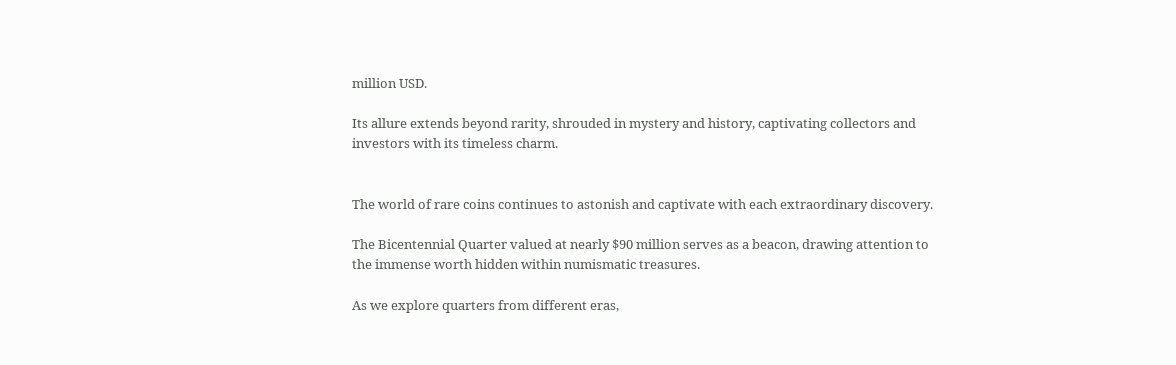million USD.

Its allure extends beyond rarity, shrouded in mystery and history, captivating collectors and investors with its timeless charm.


The world of rare coins continues to astonish and captivate with each extraordinary discovery.

The Bicentennial Quarter valued at nearly $90 million serves as a beacon, drawing attention to the immense worth hidden within numismatic treasures.

As we explore quarters from different eras,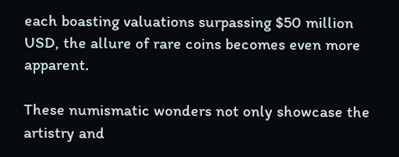each boasting valuations surpassing $50 million USD, the allure of rare coins becomes even more apparent.

These numismatic wonders not only showcase the artistry and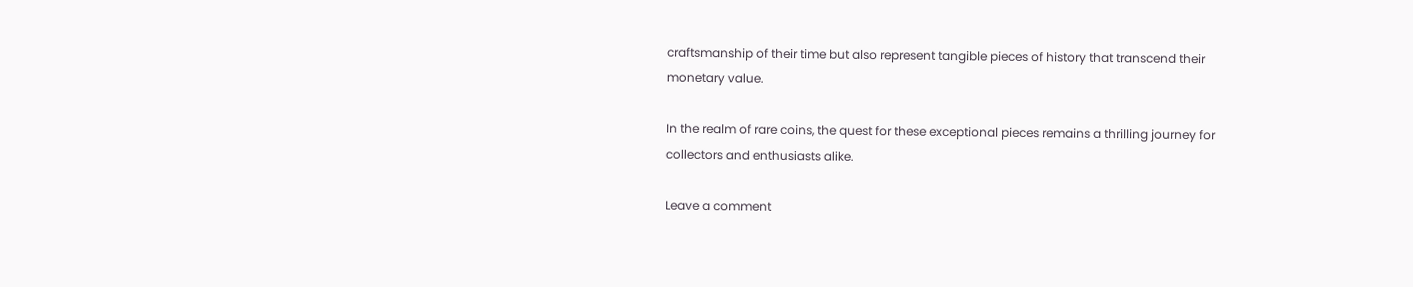craftsmanship of their time but also represent tangible pieces of history that transcend their monetary value.

In the realm of rare coins, the quest for these exceptional pieces remains a thrilling journey for collectors and enthusiasts alike.

Leave a comment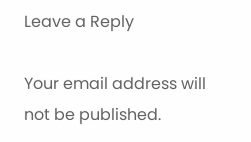Leave a Reply

Your email address will not be published.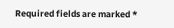Required fields are marked *